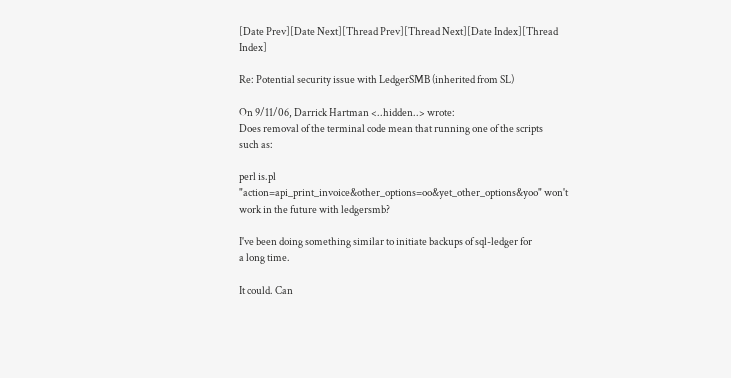[Date Prev][Date Next][Thread Prev][Thread Next][Date Index][Thread Index]

Re: Potential security issue with LedgerSMB (inherited from SL)

On 9/11/06, Darrick Hartman <..hidden..> wrote:
Does removal of the terminal code mean that running one of the scripts
such as:

perl is.pl
"action=api_print_invoice&other_options=oo&yet_other_options&yoo" won't
work in the future with ledgersmb?

I've been doing something similar to initiate backups of sql-ledger for
a long time.

It could. Can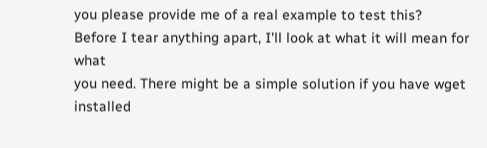you please provide me of a real example to test this?
Before I tear anything apart, I'll look at what it will mean for what
you need. There might be a simple solution if you have wget installed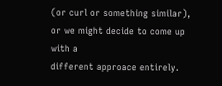(or curl or something similar), or we might decide to come up with a
different approace entirely.